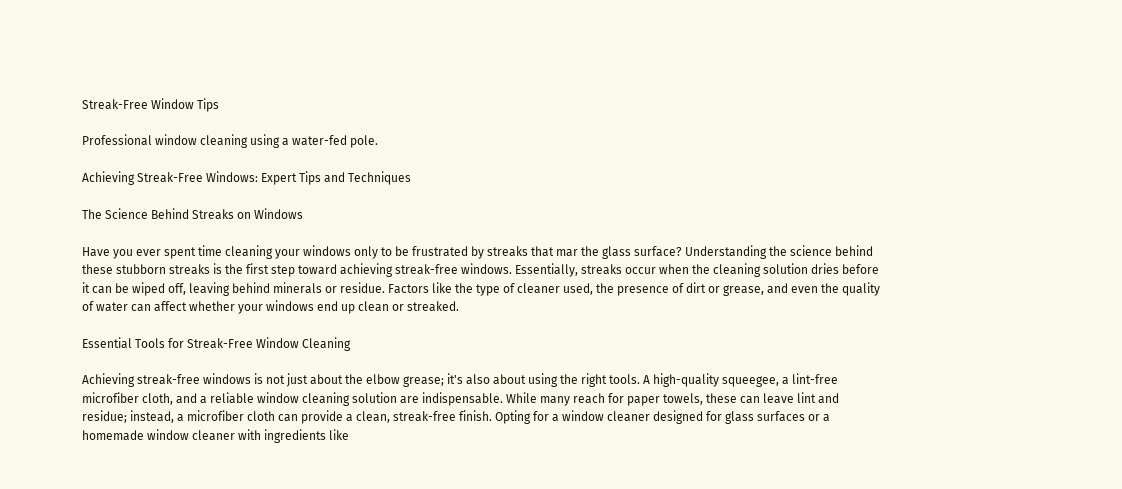Streak-Free Window Tips

Professional window cleaning using a water-fed pole.

Achieving Streak-Free Windows: Expert Tips and Techniques

The Science Behind Streaks on Windows

Have you ever spent time cleaning your windows only to be frustrated by streaks that mar the glass surface? Understanding the science behind these stubborn streaks is the first step toward achieving streak-free windows. Essentially, streaks occur when the cleaning solution dries before it can be wiped off, leaving behind minerals or residue. Factors like the type of cleaner used, the presence of dirt or grease, and even the quality of water can affect whether your windows end up clean or streaked.

Essential Tools for Streak-Free Window Cleaning

Achieving streak-free windows is not just about the elbow grease; it's also about using the right tools. A high-quality squeegee, a lint-free microfiber cloth, and a reliable window cleaning solution are indispensable. While many reach for paper towels, these can leave lint and residue; instead, a microfiber cloth can provide a clean, streak-free finish. Opting for a window cleaner designed for glass surfaces or a homemade window cleaner with ingredients like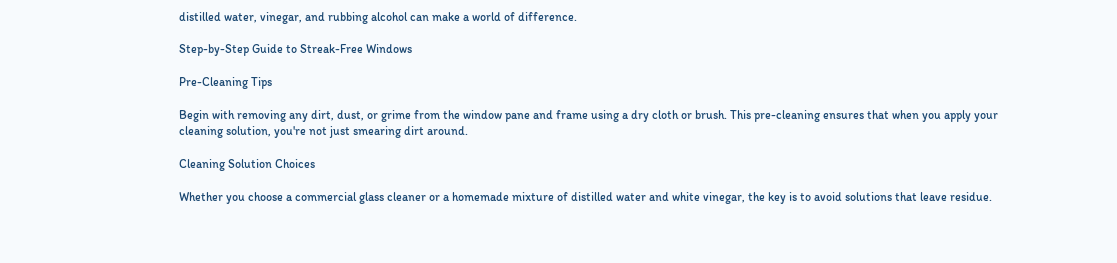distilled water, vinegar, and rubbing alcohol can make a world of difference.

Step-by-Step Guide to Streak-Free Windows

Pre-Cleaning Tips

Begin with removing any dirt, dust, or grime from the window pane and frame using a dry cloth or brush. This pre-cleaning ensures that when you apply your cleaning solution, you're not just smearing dirt around.

Cleaning Solution Choices

Whether you choose a commercial glass cleaner or a homemade mixture of distilled water and white vinegar, the key is to avoid solutions that leave residue.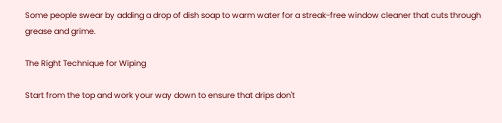Some people swear by adding a drop of dish soap to warm water for a streak-free window cleaner that cuts through grease and grime.

The Right Technique for Wiping

Start from the top and work your way down to ensure that drips don't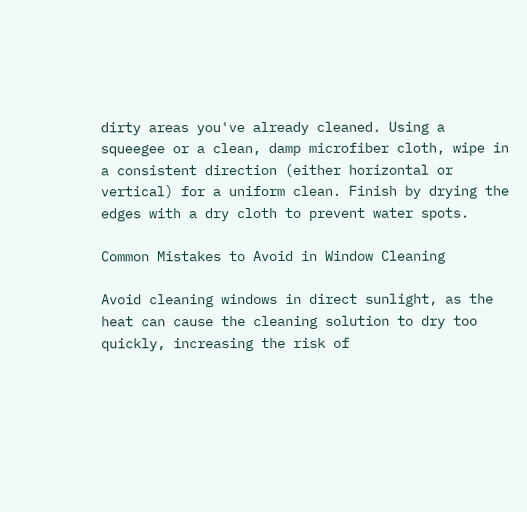dirty areas you've already cleaned. Using a squeegee or a clean, damp microfiber cloth, wipe in a consistent direction (either horizontal or vertical) for a uniform clean. Finish by drying the edges with a dry cloth to prevent water spots.

Common Mistakes to Avoid in Window Cleaning

Avoid cleaning windows in direct sunlight, as the heat can cause the cleaning solution to dry too quickly, increasing the risk of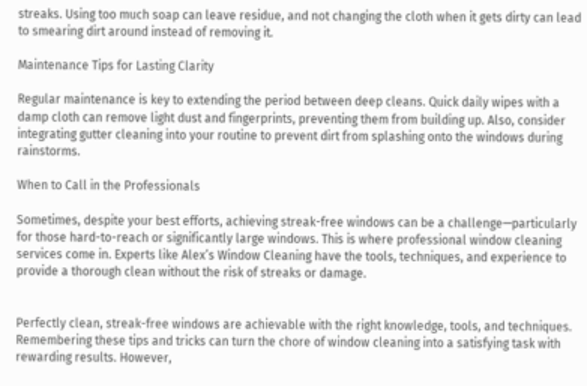streaks. Using too much soap can leave residue, and not changing the cloth when it gets dirty can lead to smearing dirt around instead of removing it.

Maintenance Tips for Lasting Clarity

Regular maintenance is key to extending the period between deep cleans. Quick daily wipes with a damp cloth can remove light dust and fingerprints, preventing them from building up. Also, consider integrating gutter cleaning into your routine to prevent dirt from splashing onto the windows during rainstorms.

When to Call in the Professionals

Sometimes, despite your best efforts, achieving streak-free windows can be a challenge—particularly for those hard-to-reach or significantly large windows. This is where professional window cleaning services come in. Experts like Alex’s Window Cleaning have the tools, techniques, and experience to provide a thorough clean without the risk of streaks or damage.


Perfectly clean, streak-free windows are achievable with the right knowledge, tools, and techniques. Remembering these tips and tricks can turn the chore of window cleaning into a satisfying task with rewarding results. However,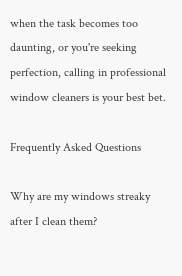when the task becomes too daunting, or you're seeking perfection, calling in professional window cleaners is your best bet.

Frequently Asked Questions

Why are my windows streaky after I clean them?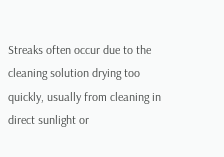Streaks often occur due to the cleaning solution drying too quickly, usually from cleaning in direct sunlight or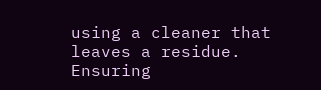using a cleaner that leaves a residue. Ensuring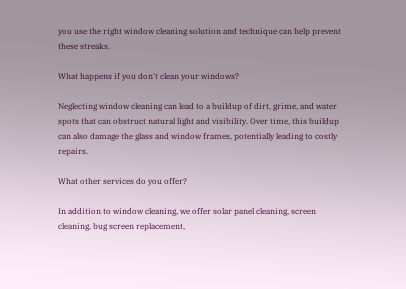you use the right window cleaning solution and technique can help prevent these streaks.

What happens if you don't clean your windows?

Neglecting window cleaning can lead to a buildup of dirt, grime, and water spots that can obstruct natural light and visibility. Over time, this buildup can also damage the glass and window frames, potentially leading to costly repairs.

What other services do you offer?

In addition to window cleaning, we offer solar panel cleaning, screen cleaning, bug screen replacement,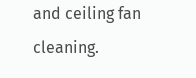and ceiling fan cleaning.